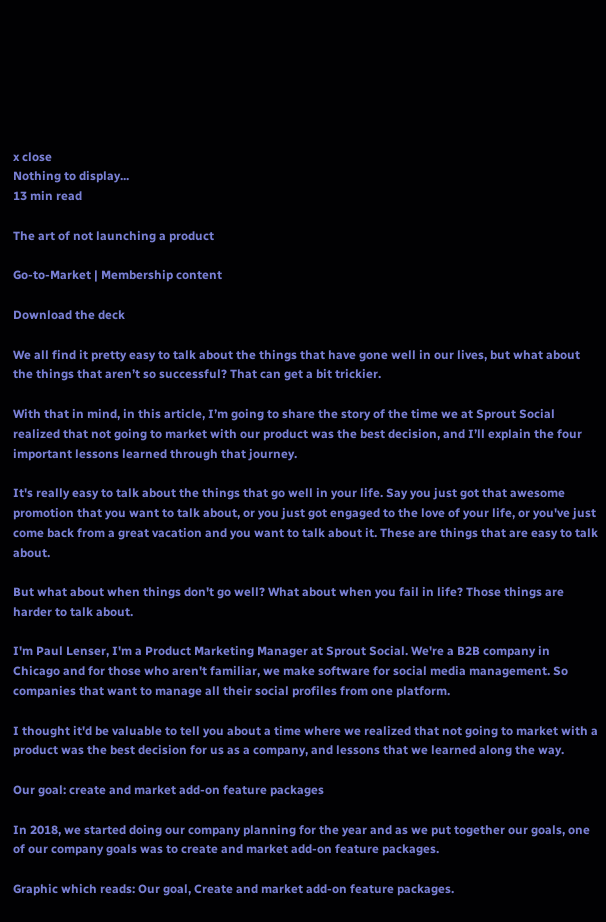x close
Nothing to display...
13 min read

The art of not launching a product

Go-to-Market | Membership content

Download the deck

We all find it pretty easy to talk about the things that have gone well in our lives, but what about the things that aren’t so successful? That can get a bit trickier.

With that in mind, in this article, I’m going to share the story of the time we at Sprout Social realized that not going to market with our product was the best decision, and I’ll explain the four important lessons learned through that journey.

It's really easy to talk about the things that go well in your life. Say you just got that awesome promotion that you want to talk about, or you just got engaged to the love of your life, or you've just come back from a great vacation and you want to talk about it. These are things that are easy to talk about.

But what about when things don't go well? What about when you fail in life? Those things are harder to talk about.

I'm Paul Lenser, I'm a Product Marketing Manager at Sprout Social. We're a B2B company in Chicago and for those who aren't familiar, we make software for social media management. So companies that want to manage all their social profiles from one platform.

I thought it'd be valuable to tell you about a time where we realized that not going to market with a product was the best decision for us as a company, and lessons that we learned along the way.

Our goal: create and market add-on feature packages

In 2018, we started doing our company planning for the year and as we put together our goals, one of our company goals was to create and market add-on feature packages.

Graphic which reads: Our goal, Create and market add-on feature packages.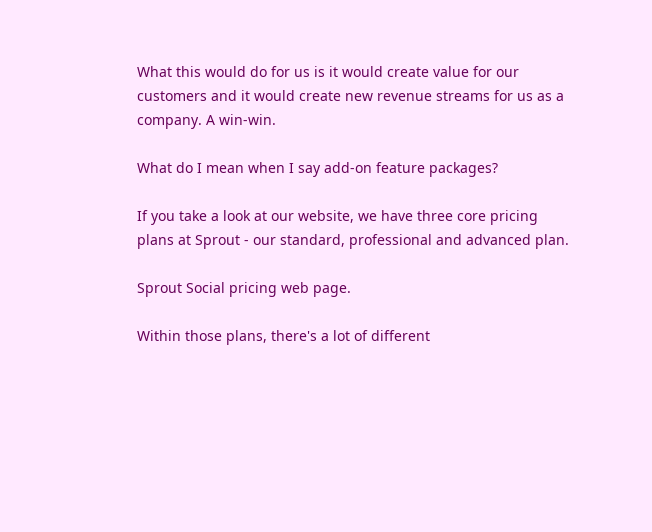What this would do for us is it would create value for our customers and it would create new revenue streams for us as a company. A win-win.

What do I mean when I say add-on feature packages?

If you take a look at our website, we have three core pricing plans at Sprout - our standard, professional and advanced plan.

Sprout Social pricing web page.

Within those plans, there's a lot of different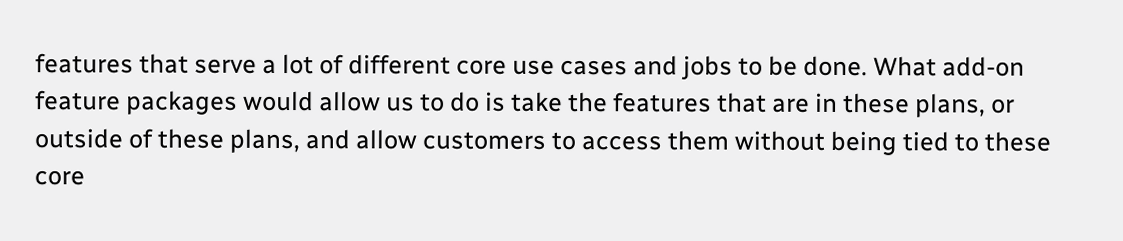features that serve a lot of different core use cases and jobs to be done. What add-on feature packages would allow us to do is take the features that are in these plans, or outside of these plans, and allow customers to access them without being tied to these core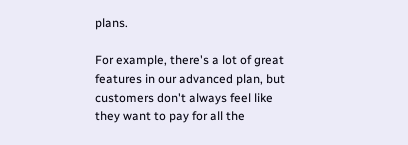plans.

For example, there's a lot of great features in our advanced plan, but customers don't always feel like they want to pay for all the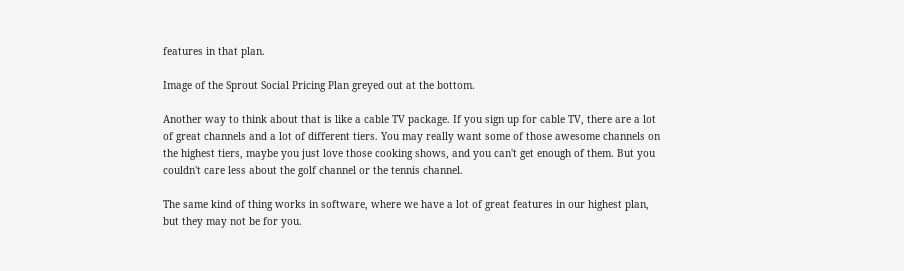features in that plan.

Image of the Sprout Social Pricing Plan greyed out at the bottom.

Another way to think about that is like a cable TV package. If you sign up for cable TV, there are a lot of great channels and a lot of different tiers. You may really want some of those awesome channels on the highest tiers, maybe you just love those cooking shows, and you can't get enough of them. But you couldn't care less about the golf channel or the tennis channel.

The same kind of thing works in software, where we have a lot of great features in our highest plan, but they may not be for you.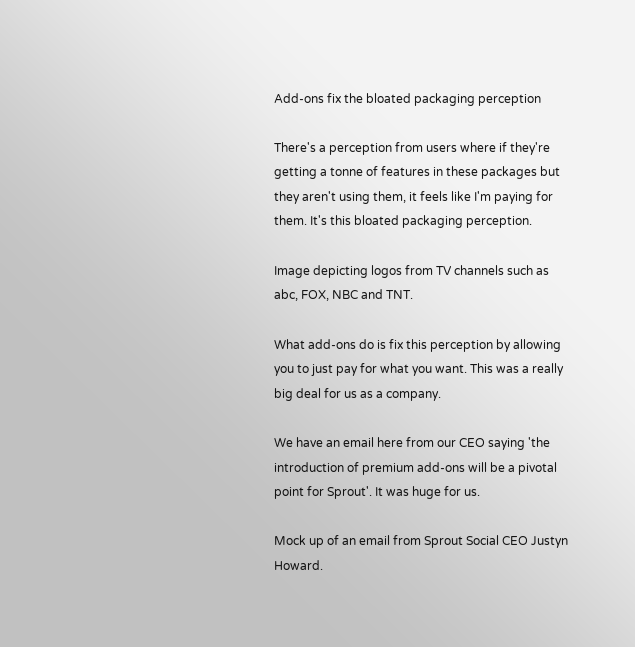Add-ons fix the bloated packaging perception

There's a perception from users where if they're getting a tonne of features in these packages but they aren't using them, it feels like I'm paying for them. It's this bloated packaging perception.

Image depicting logos from TV channels such as abc, FOX, NBC and TNT.

What add-ons do is fix this perception by allowing you to just pay for what you want. This was a really big deal for us as a company.

We have an email here from our CEO saying 'the introduction of premium add-ons will be a pivotal point for Sprout'. It was huge for us.

Mock up of an email from Sprout Social CEO Justyn Howard.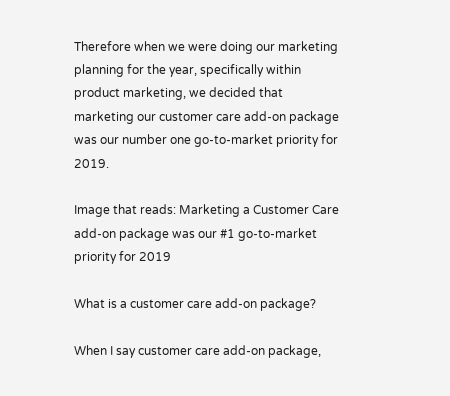Therefore when we were doing our marketing planning for the year, specifically within product marketing, we decided that marketing our customer care add-on package was our number one go-to-market priority for 2019.

Image that reads: Marketing a Customer Care add-on package was our #1 go-to-market priority for 2019

What is a customer care add-on package?

When I say customer care add-on package,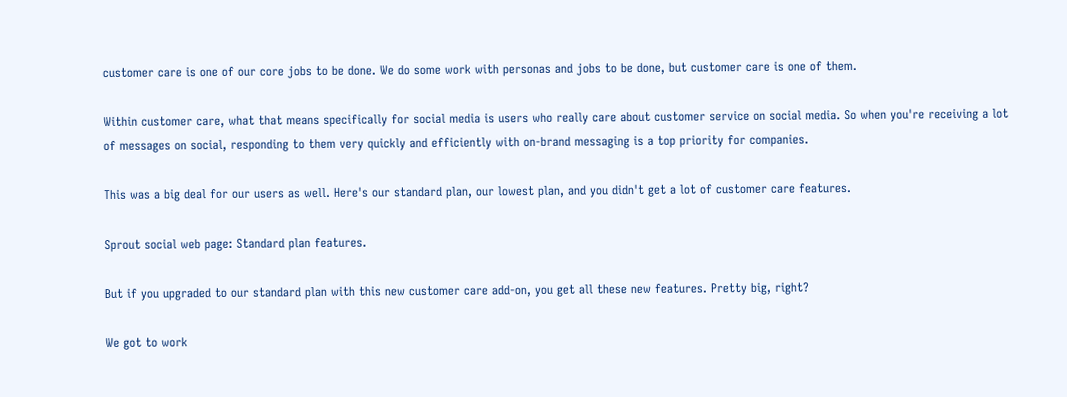customer care is one of our core jobs to be done. We do some work with personas and jobs to be done, but customer care is one of them.

Within customer care, what that means specifically for social media is users who really care about customer service on social media. So when you're receiving a lot of messages on social, responding to them very quickly and efficiently with on-brand messaging is a top priority for companies.

This was a big deal for our users as well. Here's our standard plan, our lowest plan, and you didn't get a lot of customer care features.

Sprout social web page: Standard plan features.

But if you upgraded to our standard plan with this new customer care add-on, you get all these new features. Pretty big, right?

We got to work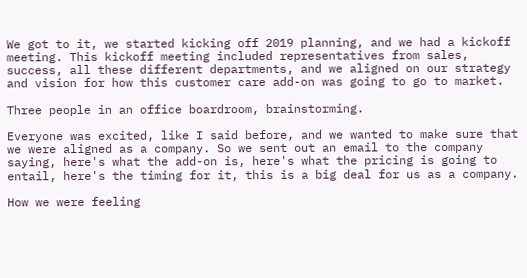We got to it, we started kicking off 2019 planning, and we had a kickoff meeting. This kickoff meeting included representatives from sales, success, all these different departments, and we aligned on our strategy and vision for how this customer care add-on was going to go to market.

Three people in an office boardroom, brainstorming.

Everyone was excited, like I said before, and we wanted to make sure that we were aligned as a company. So we sent out an email to the company saying, here's what the add-on is, here's what the pricing is going to entail, here's the timing for it, this is a big deal for us as a company.

How we were feeling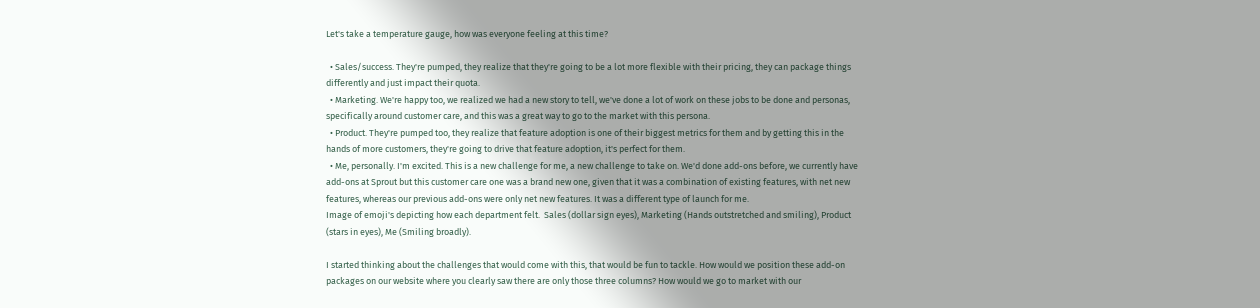Let's take a temperature gauge, how was everyone feeling at this time?

  • Sales/success. They're pumped, they realize that they're going to be a lot more flexible with their pricing, they can package things differently and just impact their quota.
  • Marketing. We're happy too, we realized we had a new story to tell, we've done a lot of work on these jobs to be done and personas, specifically around customer care, and this was a great way to go to the market with this persona.
  • Product. They're pumped too, they realize that feature adoption is one of their biggest metrics for them and by getting this in the hands of more customers, they're going to drive that feature adoption, it's perfect for them.
  • Me, personally. I'm excited. This is a new challenge for me, a new challenge to take on. We'd done add-ons before, we currently have add-ons at Sprout but this customer care one was a brand new one, given that it was a combination of existing features, with net new features, whereas our previous add-ons were only net new features. It was a different type of launch for me.
Image of emoji's depicting how each department felt.  Sales (dollar sign eyes), Marketing (Hands outstretched and smiling), Product (stars in eyes), Me (Smiling broadly).

I started thinking about the challenges that would come with this, that would be fun to tackle. How would we position these add-on packages on our website where you clearly saw there are only those three columns? How would we go to market with our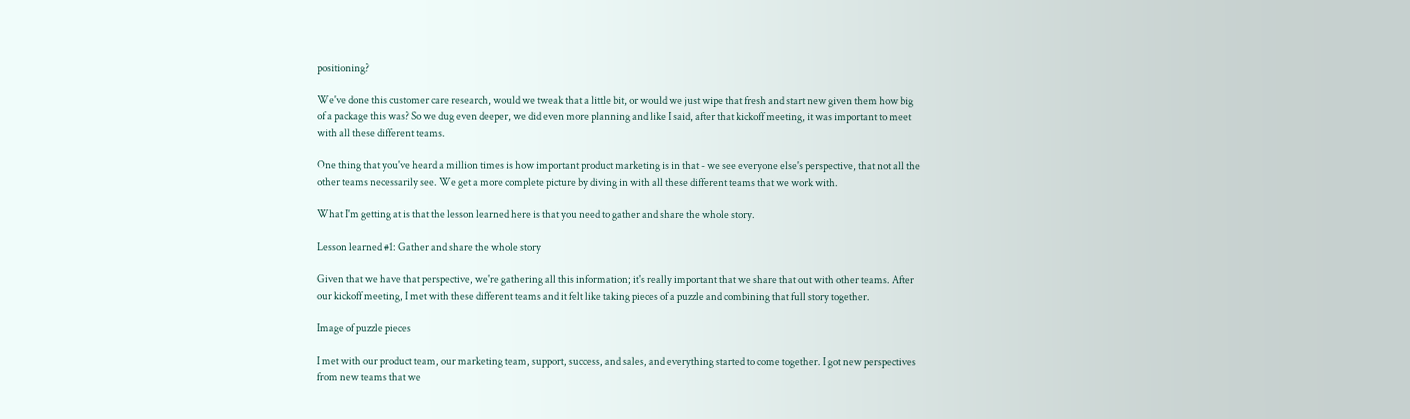positioning?

We've done this customer care research, would we tweak that a little bit, or would we just wipe that fresh and start new given them how big of a package this was? So we dug even deeper, we did even more planning and like I said, after that kickoff meeting, it was important to meet with all these different teams.

One thing that you've heard a million times is how important product marketing is in that - we see everyone else's perspective, that not all the other teams necessarily see. We get a more complete picture by diving in with all these different teams that we work with.

What I'm getting at is that the lesson learned here is that you need to gather and share the whole story.

Lesson learned #1: Gather and share the whole story

Given that we have that perspective, we're gathering all this information; it's really important that we share that out with other teams. After our kickoff meeting, I met with these different teams and it felt like taking pieces of a puzzle and combining that full story together.

Image of puzzle pieces

I met with our product team, our marketing team, support, success, and sales, and everything started to come together. I got new perspectives from new teams that we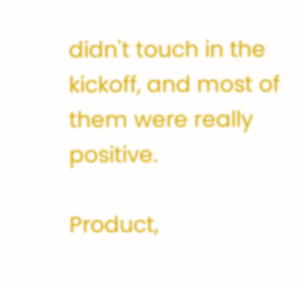didn't touch in the kickoff, and most of them were really positive.

Product,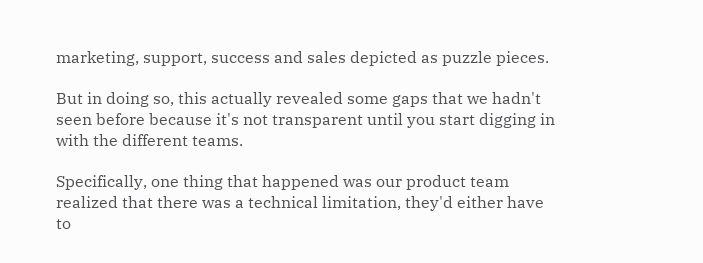marketing, support, success and sales depicted as puzzle pieces.

But in doing so, this actually revealed some gaps that we hadn't seen before because it's not transparent until you start digging in with the different teams.

Specifically, one thing that happened was our product team realized that there was a technical limitation, they'd either have to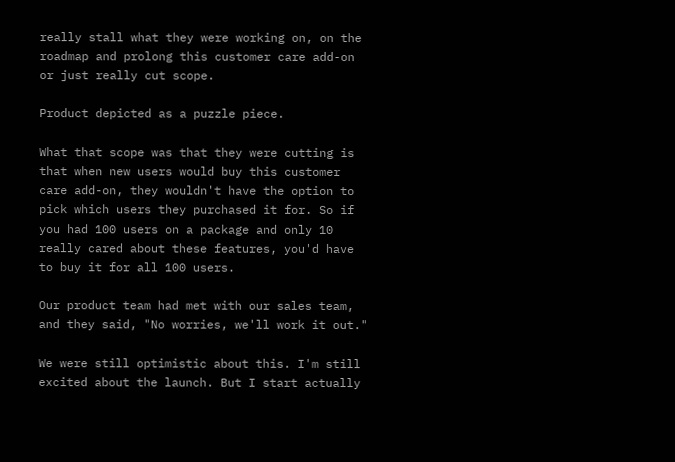really stall what they were working on, on the roadmap and prolong this customer care add-on or just really cut scope.

Product depicted as a puzzle piece.

What that scope was that they were cutting is that when new users would buy this customer care add-on, they wouldn't have the option to pick which users they purchased it for. So if you had 100 users on a package and only 10 really cared about these features, you'd have to buy it for all 100 users.

Our product team had met with our sales team, and they said, "No worries, we'll work it out."

We were still optimistic about this. I'm still excited about the launch. But I start actually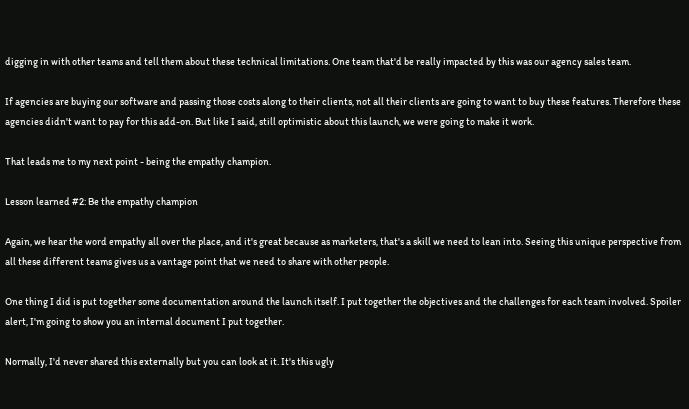digging in with other teams and tell them about these technical limitations. One team that'd be really impacted by this was our agency sales team.

If agencies are buying our software and passing those costs along to their clients, not all their clients are going to want to buy these features. Therefore these agencies didn't want to pay for this add-on. But like I said, still optimistic about this launch, we were going to make it work.

That leads me to my next point - being the empathy champion.

Lesson learned #2: Be the empathy champion

Again, we hear the word empathy all over the place, and it's great because as marketers, that's a skill we need to lean into. Seeing this unique perspective from all these different teams gives us a vantage point that we need to share with other people.

One thing I did is put together some documentation around the launch itself. I put together the objectives and the challenges for each team involved. Spoiler alert, I'm going to show you an internal document I put together.

Normally, I'd never shared this externally but you can look at it. It's this ugly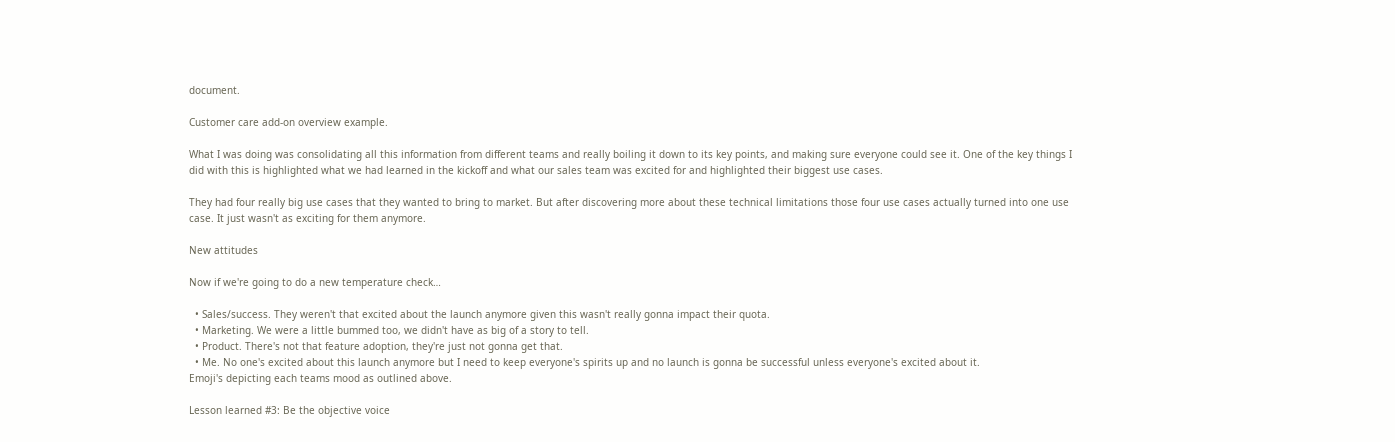document.

Customer care add-on overview example.

What I was doing was consolidating all this information from different teams and really boiling it down to its key points, and making sure everyone could see it. One of the key things I did with this is highlighted what we had learned in the kickoff and what our sales team was excited for and highlighted their biggest use cases.

They had four really big use cases that they wanted to bring to market. But after discovering more about these technical limitations those four use cases actually turned into one use case. It just wasn't as exciting for them anymore.

New attitudes

Now if we're going to do a new temperature check…

  • Sales/success. They weren't that excited about the launch anymore given this wasn't really gonna impact their quota.
  • Marketing. We were a little bummed too, we didn't have as big of a story to tell.
  • Product. There's not that feature adoption, they're just not gonna get that.
  • Me. No one's excited about this launch anymore but I need to keep everyone's spirits up and no launch is gonna be successful unless everyone's excited about it.
Emoji's depicting each teams mood as outlined above.

Lesson learned #3: Be the objective voice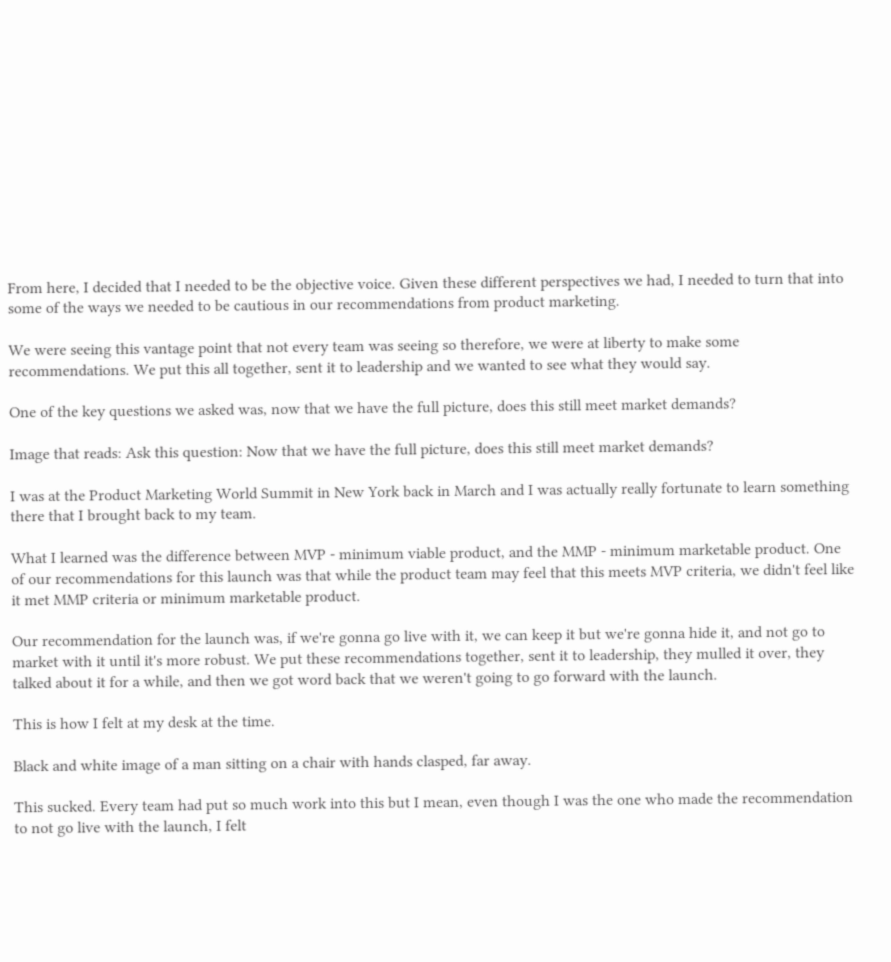From here, I decided that I needed to be the objective voice. Given these different perspectives we had, I needed to turn that into some of the ways we needed to be cautious in our recommendations from product marketing.

We were seeing this vantage point that not every team was seeing so therefore, we were at liberty to make some recommendations. We put this all together, sent it to leadership and we wanted to see what they would say.

One of the key questions we asked was, now that we have the full picture, does this still meet market demands?

Image that reads: Ask this question: Now that we have the full picture, does this still meet market demands?

I was at the Product Marketing World Summit in New York back in March and I was actually really fortunate to learn something there that I brought back to my team.

What I learned was the difference between MVP - minimum viable product, and the MMP - minimum marketable product. One of our recommendations for this launch was that while the product team may feel that this meets MVP criteria, we didn't feel like it met MMP criteria or minimum marketable product.

Our recommendation for the launch was, if we're gonna go live with it, we can keep it but we're gonna hide it, and not go to market with it until it's more robust. We put these recommendations together, sent it to leadership, they mulled it over, they talked about it for a while, and then we got word back that we weren't going to go forward with the launch.

This is how I felt at my desk at the time.

Black and white image of a man sitting on a chair with hands clasped, far away.

This sucked. Every team had put so much work into this but I mean, even though I was the one who made the recommendation to not go live with the launch, I felt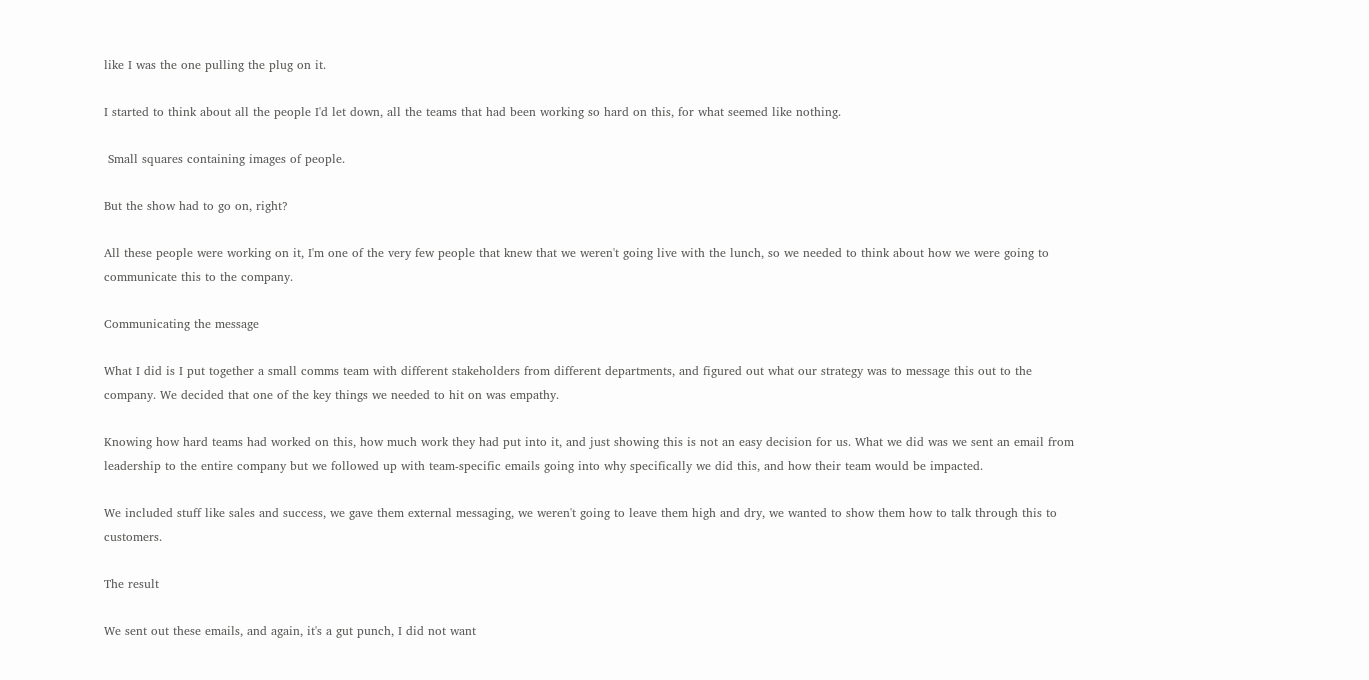like I was the one pulling the plug on it.

I started to think about all the people I'd let down, all the teams that had been working so hard on this, for what seemed like nothing.

 Small squares containing images of people.

But the show had to go on, right?

All these people were working on it, I'm one of the very few people that knew that we weren't going live with the lunch, so we needed to think about how we were going to communicate this to the company.

Communicating the message

What I did is I put together a small comms team with different stakeholders from different departments, and figured out what our strategy was to message this out to the company. We decided that one of the key things we needed to hit on was empathy.

Knowing how hard teams had worked on this, how much work they had put into it, and just showing this is not an easy decision for us. What we did was we sent an email from leadership to the entire company but we followed up with team-specific emails going into why specifically we did this, and how their team would be impacted.

We included stuff like sales and success, we gave them external messaging, we weren't going to leave them high and dry, we wanted to show them how to talk through this to customers.

The result

We sent out these emails, and again, it's a gut punch, I did not want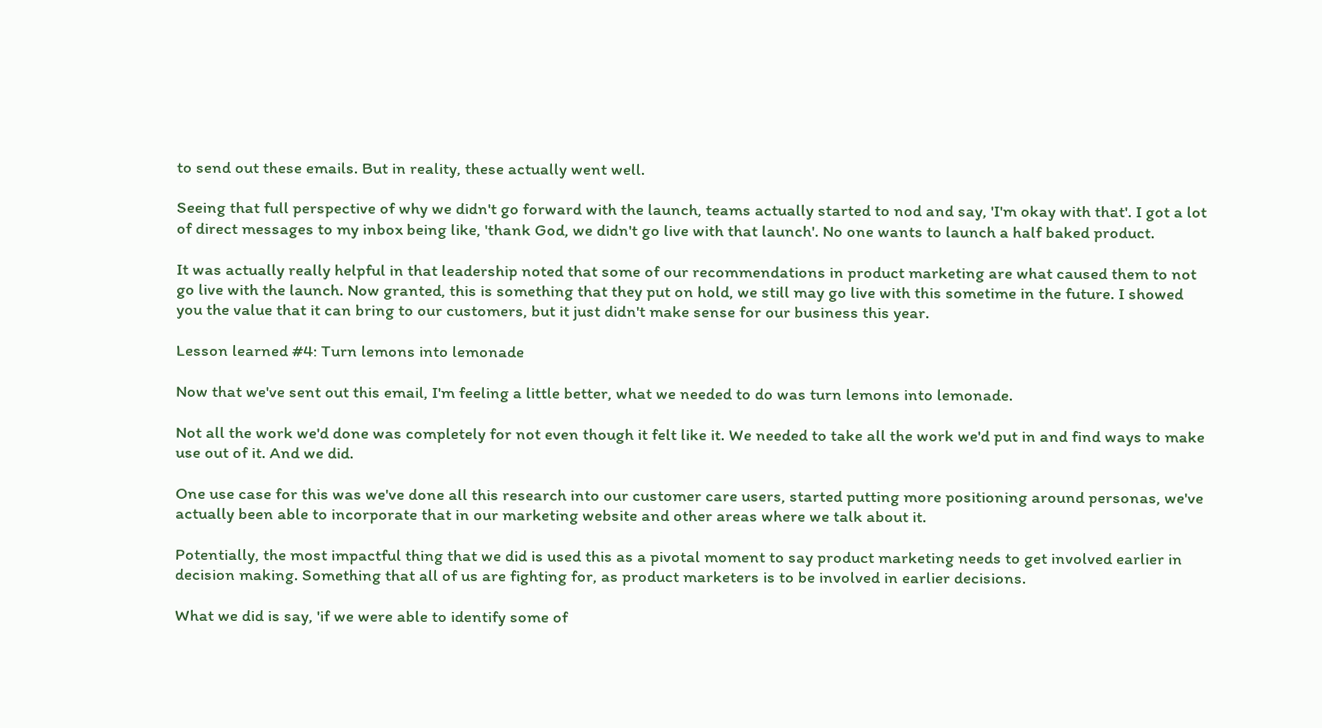to send out these emails. But in reality, these actually went well.

Seeing that full perspective of why we didn't go forward with the launch, teams actually started to nod and say, 'I'm okay with that'. I got a lot of direct messages to my inbox being like, 'thank God, we didn't go live with that launch'. No one wants to launch a half baked product.

It was actually really helpful in that leadership noted that some of our recommendations in product marketing are what caused them to not go live with the launch. Now granted, this is something that they put on hold, we still may go live with this sometime in the future. I showed you the value that it can bring to our customers, but it just didn't make sense for our business this year.

Lesson learned #4: Turn lemons into lemonade

Now that we've sent out this email, I'm feeling a little better, what we needed to do was turn lemons into lemonade.

Not all the work we'd done was completely for not even though it felt like it. We needed to take all the work we'd put in and find ways to make use out of it. And we did.

One use case for this was we've done all this research into our customer care users, started putting more positioning around personas, we've actually been able to incorporate that in our marketing website and other areas where we talk about it.

Potentially, the most impactful thing that we did is used this as a pivotal moment to say product marketing needs to get involved earlier in decision making. Something that all of us are fighting for, as product marketers is to be involved in earlier decisions.

What we did is say, 'if we were able to identify some of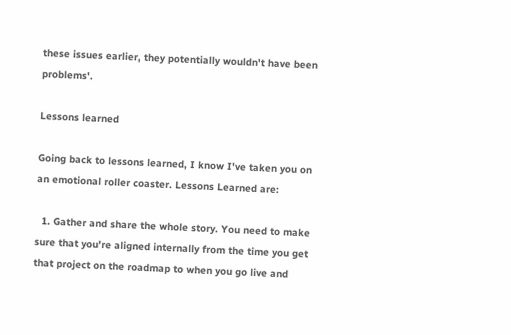these issues earlier, they potentially wouldn't have been problems'.

Lessons learned

Going back to lessons learned, I know I've taken you on an emotional roller coaster. Lessons Learned are:

  1. Gather and share the whole story. You need to make sure that you're aligned internally from the time you get that project on the roadmap to when you go live and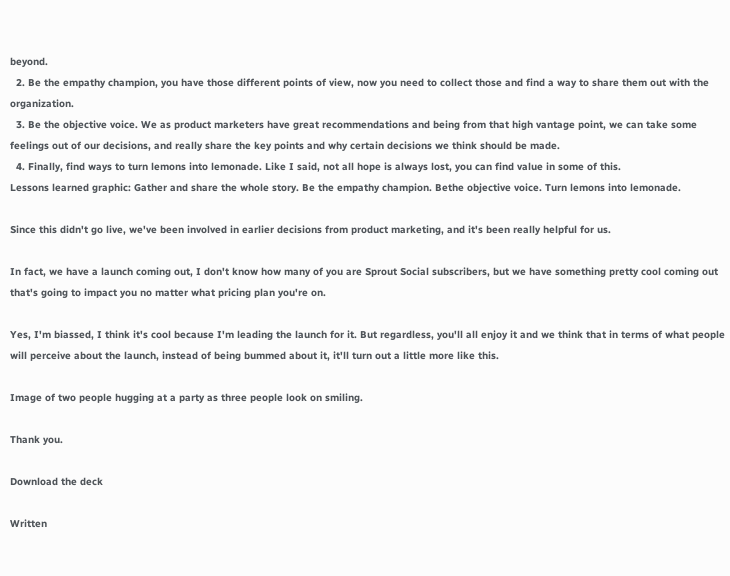beyond.
  2. Be the empathy champion, you have those different points of view, now you need to collect those and find a way to share them out with the organization.
  3. Be the objective voice. We as product marketers have great recommendations and being from that high vantage point, we can take some feelings out of our decisions, and really share the key points and why certain decisions we think should be made.
  4. Finally, find ways to turn lemons into lemonade. Like I said, not all hope is always lost, you can find value in some of this.
Lessons learned graphic: Gather and share the whole story. Be the empathy champion. Bethe objective voice. Turn lemons into lemonade.

Since this didn't go live, we've been involved in earlier decisions from product marketing, and it's been really helpful for us.

In fact, we have a launch coming out, I don't know how many of you are Sprout Social subscribers, but we have something pretty cool coming out that's going to impact you no matter what pricing plan you're on.

Yes, I'm biassed, I think it's cool because I'm leading the launch for it. But regardless, you'll all enjoy it and we think that in terms of what people will perceive about the launch, instead of being bummed about it, it'll turn out a little more like this.

Image of two people hugging at a party as three people look on smiling.

Thank you.

Download the deck

Written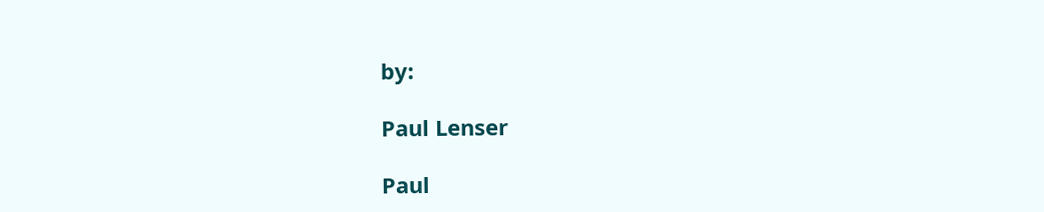by:

Paul Lenser

Paul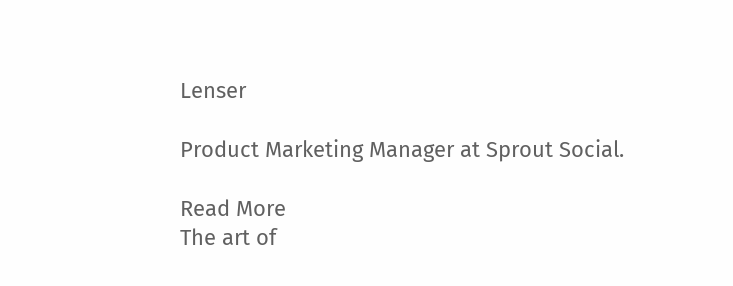Lenser

Product Marketing Manager at Sprout Social.

Read More
The art of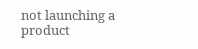not launching a product